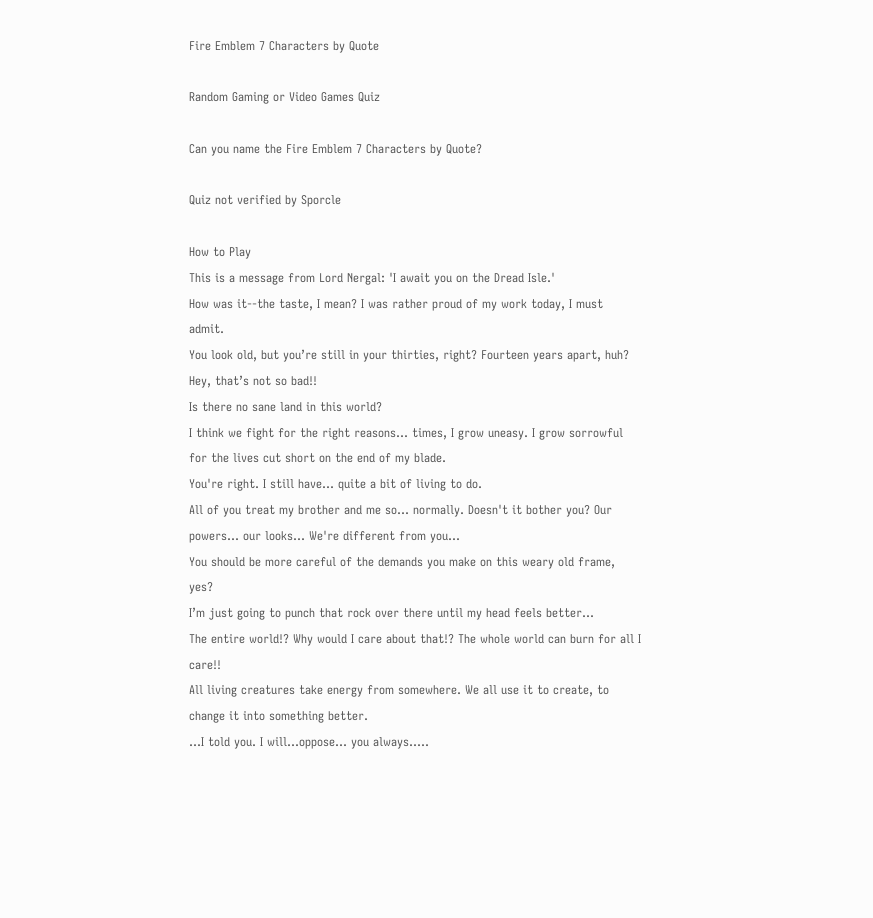Fire Emblem 7 Characters by Quote

Random Gaming or Video Games Quiz

Can you name the Fire Emblem 7 Characters by Quote?

Quiz not verified by Sporcle

How to Play
This is a message from Lord Nergal: 'I await you on the Dread Isle.'
How was it--the taste, I mean? I was rather proud of my work today, I must admit.
You look old, but you’re still in your thirties, right? Fourteen years apart, huh? Hey, that’s not so bad!!
Is there no sane land in this world?
I think we fight for the right reasons... times, I grow uneasy. I grow sorrowful for the lives cut short on the end of my blade.
You're right. I still have... quite a bit of living to do.
All of you treat my brother and me so... normally. Doesn't it bother you? Our powers... our looks... We're different from you...
You should be more careful of the demands you make on this weary old frame, yes?
I’m just going to punch that rock over there until my head feels better...
The entire world!? Why would I care about that!? The whole world can burn for all I care!!
All living creatures take energy from somewhere. We all use it to create, to change it into something better.
...I told you. I will...oppose... you always.....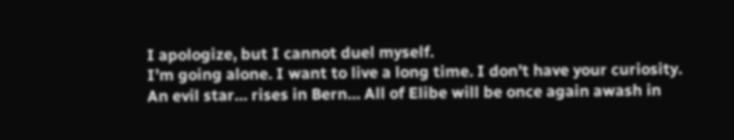I apologize, but I cannot duel myself.
I’m going alone. I want to live a long time. I don’t have your curiosity.
An evil star… rises in Bern… All of Elibe will be once again awash in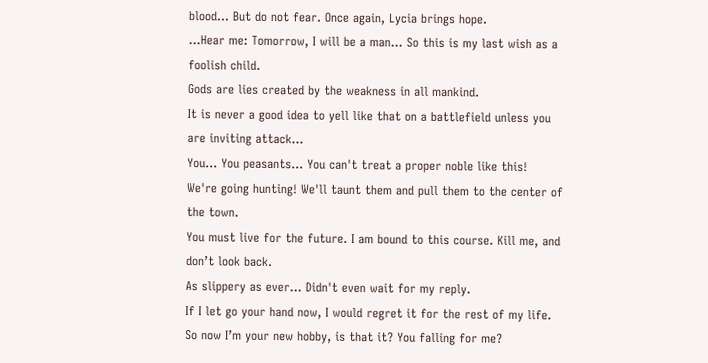blood… But do not fear. Once again, Lycia brings hope.
...Hear me: Tomorrow, I will be a man… So this is my last wish as a foolish child.
Gods are lies created by the weakness in all mankind.
It is never a good idea to yell like that on a battlefield unless you are inviting attack...
You... You peasants... You can't treat a proper noble like this!
We're going hunting! We'll taunt them and pull them to the center of the town.
You must live for the future. I am bound to this course. Kill me, and don’t look back.
As slippery as ever... Didn't even wait for my reply.
If I let go your hand now, I would regret it for the rest of my life.
So now I’m your new hobby, is that it? You falling for me?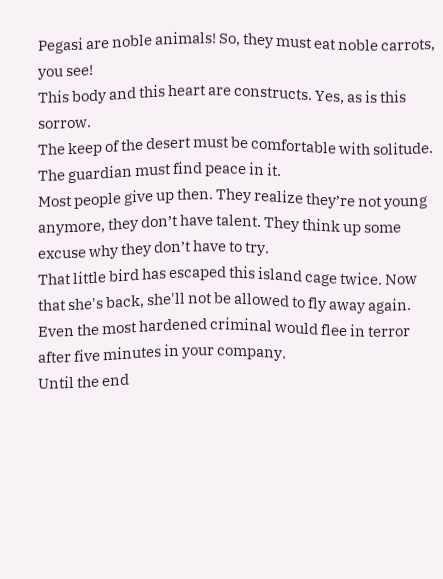Pegasi are noble animals! So, they must eat noble carrots, you see!
This body and this heart are constructs. Yes, as is this sorrow.
The keep of the desert must be comfortable with solitude. The guardian must find peace in it.
Most people give up then. They realize they’re not young anymore, they don’t have talent. They think up some excuse why they don’t have to try.
That little bird has escaped this island cage twice. Now that she's back, she'll not be allowed to fly away again.
Even the most hardened criminal would flee in terror after five minutes in your company.
Until the end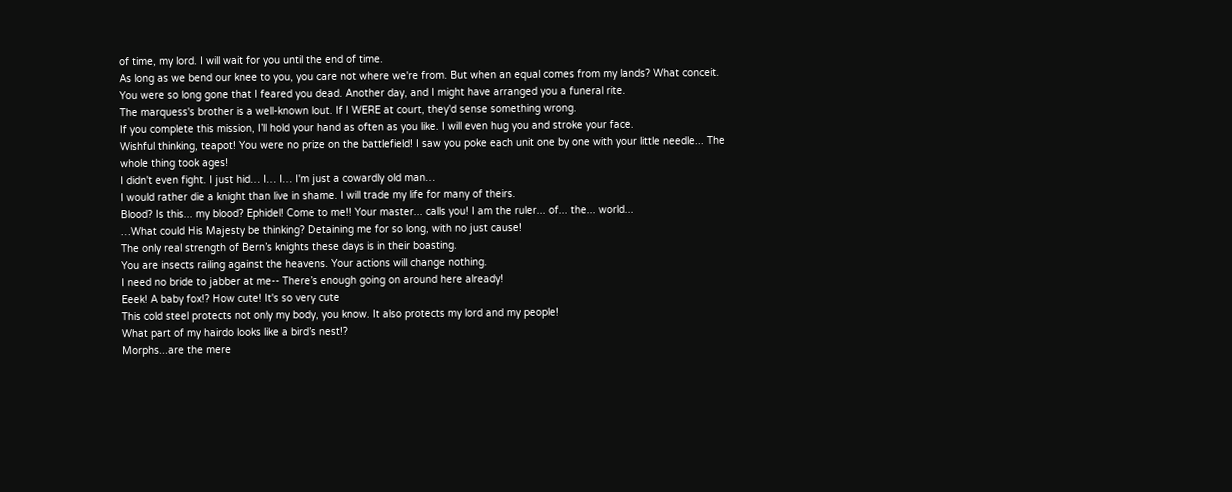of time, my lord. I will wait for you until the end of time.
As long as we bend our knee to you, you care not where we're from. But when an equal comes from my lands? What conceit.
You were so long gone that I feared you dead. Another day, and I might have arranged you a funeral rite.
The marquess's brother is a well-known lout. If I WERE at court, they'd sense something wrong.
If you complete this mission, I’ll hold your hand as often as you like. I will even hug you and stroke your face.
Wishful thinking, teapot! You were no prize on the battlefield! I saw you poke each unit one by one with your little needle... The whole thing took ages!
I didn't even fight. I just hid… I… I… I'm just a cowardly old man…
I would rather die a knight than live in shame. I will trade my life for many of theirs.
Blood? Is this... my blood? Ephidel! Come to me!! Your master... calls you! I am the ruler... of... the... world...
…What could His Majesty be thinking? Detaining me for so long, with no just cause!
The only real strength of Bern’s knights these days is in their boasting.
You are insects railing against the heavens. Your actions will change nothing.
I need no bride to jabber at me-- There’s enough going on around here already!
Eeek! A baby fox!? How cute! It's so very cute
This cold steel protects not only my body, you know. It also protects my lord and my people!
What part of my hairdo looks like a bird’s nest!?
Morphs...are the mere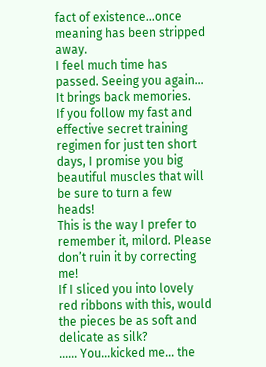fact of existence...once meaning has been stripped away.
I feel much time has passed. Seeing you again… It brings back memories.
If you follow my fast and effective secret training regimen for just ten short days, I promise you big beautiful muscles that will be sure to turn a few heads!
This is the way I prefer to remember it, milord. Please don’t ruin it by correcting me!
If I sliced you into lovely red ribbons with this, would the pieces be as soft and delicate as silk?
...... You...kicked me... the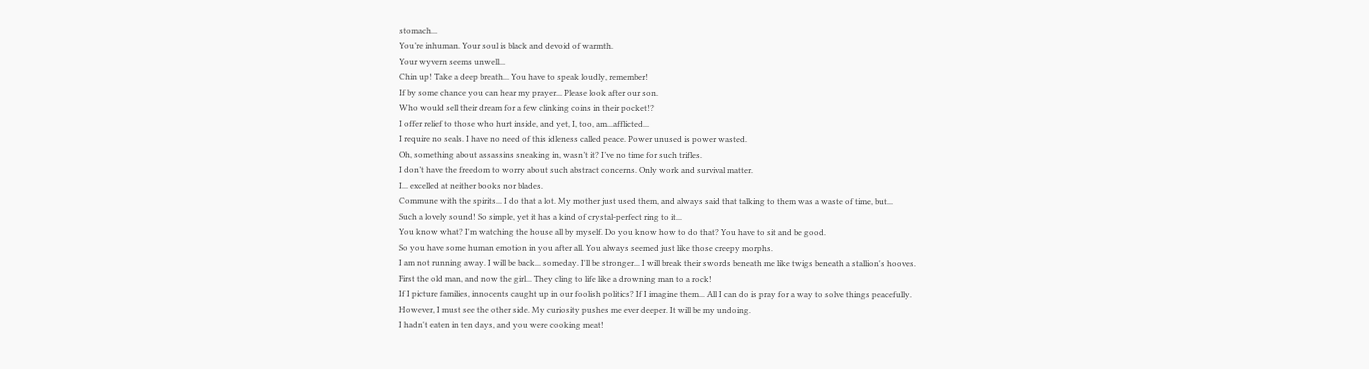stomach...
You’re inhuman. Your soul is black and devoid of warmth.
Your wyvern seems unwell...
Chin up! Take a deep breath... You have to speak loudly, remember!
If by some chance you can hear my prayer... Please look after our son.
Who would sell their dream for a few clinking coins in their pocket!?
I offer relief to those who hurt inside, and yet, I, too, am...afflicted...
I require no seals. I have no need of this idleness called peace. Power unused is power wasted.
Oh, something about assassins sneaking in, wasn’t it? I’ve no time for such trifles.
I don’t have the freedom to worry about such abstract concerns. Only work and survival matter.
I... excelled at neither books nor blades.
Commune with the spirits... I do that a lot. My mother just used them, and always said that talking to them was a waste of time, but...
Such a lovely sound! So simple, yet it has a kind of crystal-perfect ring to it...
You know what? I'm watching the house all by myself. Do you know how to do that? You have to sit and be good.
So you have some human emotion in you after all. You always seemed just like those creepy morphs.
I am not running away. I will be back... someday. I'll be stronger... I will break their swords beneath me like twigs beneath a stallion's hooves.
First the old man, and now the girl... They cling to life like a drowning man to a rock!
If I picture families, innocents caught up in our foolish politics? If I imagine them... All I can do is pray for a way to solve things peacefully.
However, I must see the other side. My curiosity pushes me ever deeper. It will be my undoing.
I hadn't eaten in ten days, and you were cooking meat!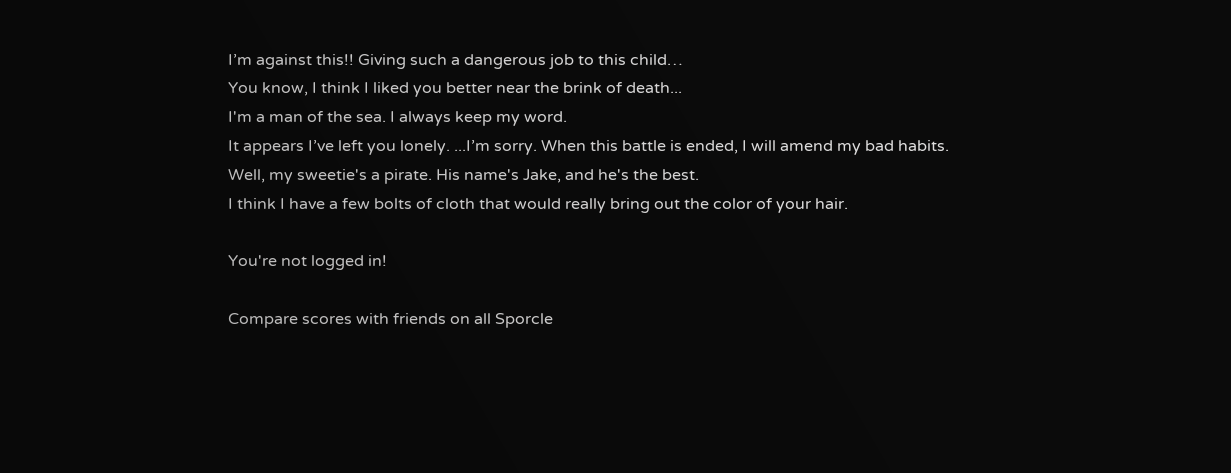I’m against this!! Giving such a dangerous job to this child…
You know, I think I liked you better near the brink of death...
I'm a man of the sea. I always keep my word.
It appears I’ve left you lonely. ...I’m sorry. When this battle is ended, I will amend my bad habits.
Well, my sweetie's a pirate. His name's Jake, and he's the best.
I think I have a few bolts of cloth that would really bring out the color of your hair.

You're not logged in!

Compare scores with friends on all Sporcle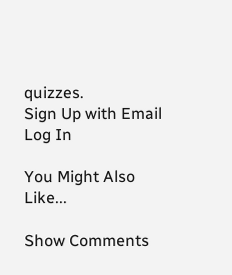quizzes.
Sign Up with Email
Log In

You Might Also Like...

Show Comments